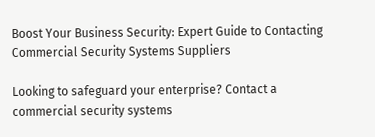Boost Your Business Security: Expert Guide to Contacting Commercial Security Systems Suppliers

Looking to safeguard your enterprise? Contact a commercial security systems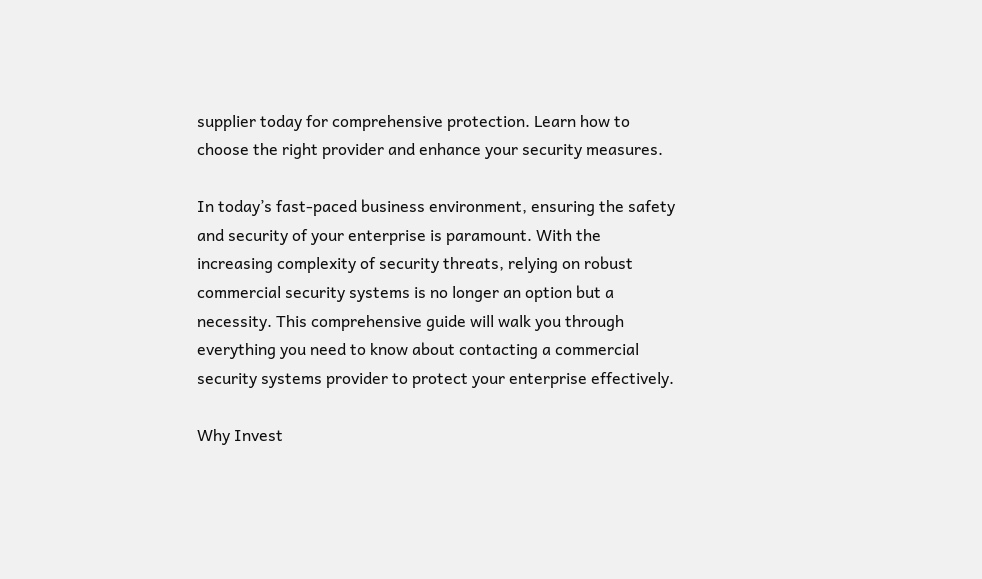supplier today for comprehensive protection. Learn how to choose the right provider and enhance your security measures.

In today’s fast-paced business environment, ensuring the safety and security of your enterprise is paramount. With the increasing complexity of security threats, relying on robust commercial security systems is no longer an option but a necessity. This comprehensive guide will walk you through everything you need to know about contacting a commercial security systems provider to protect your enterprise effectively.

Why Invest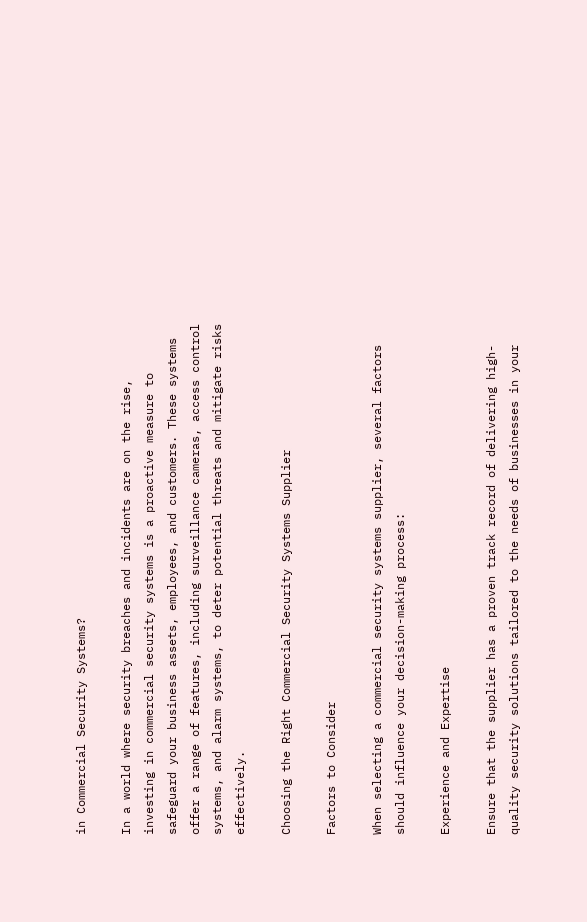in Commercial Security Systems?

In a world where security breaches and incidents are on the rise, investing in commercial security systems is a proactive measure to safeguard your business assets, employees, and customers. These systems offer a range of features, including surveillance cameras, access control systems, and alarm systems, to deter potential threats and mitigate risks effectively.

Choosing the Right Commercial Security Systems Supplier

Factors to Consider

When selecting a commercial security systems supplier, several factors should influence your decision-making process:

Experience and Expertise

Ensure that the supplier has a proven track record of delivering high-quality security solutions tailored to the needs of businesses in your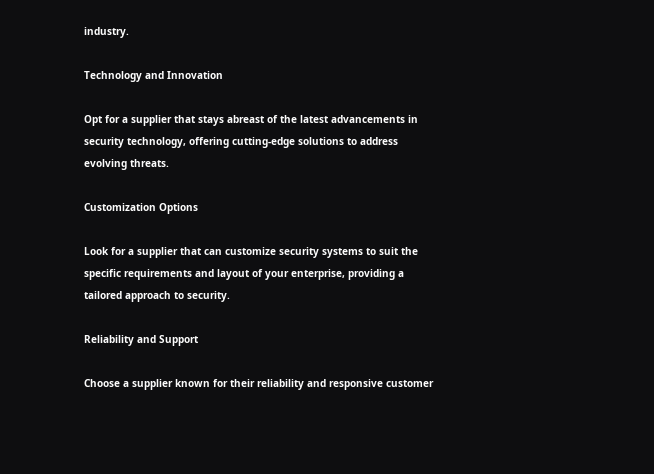industry.

Technology and Innovation

Opt for a supplier that stays abreast of the latest advancements in security technology, offering cutting-edge solutions to address evolving threats.

Customization Options

Look for a supplier that can customize security systems to suit the specific requirements and layout of your enterprise, providing a tailored approach to security.

Reliability and Support

Choose a supplier known for their reliability and responsive customer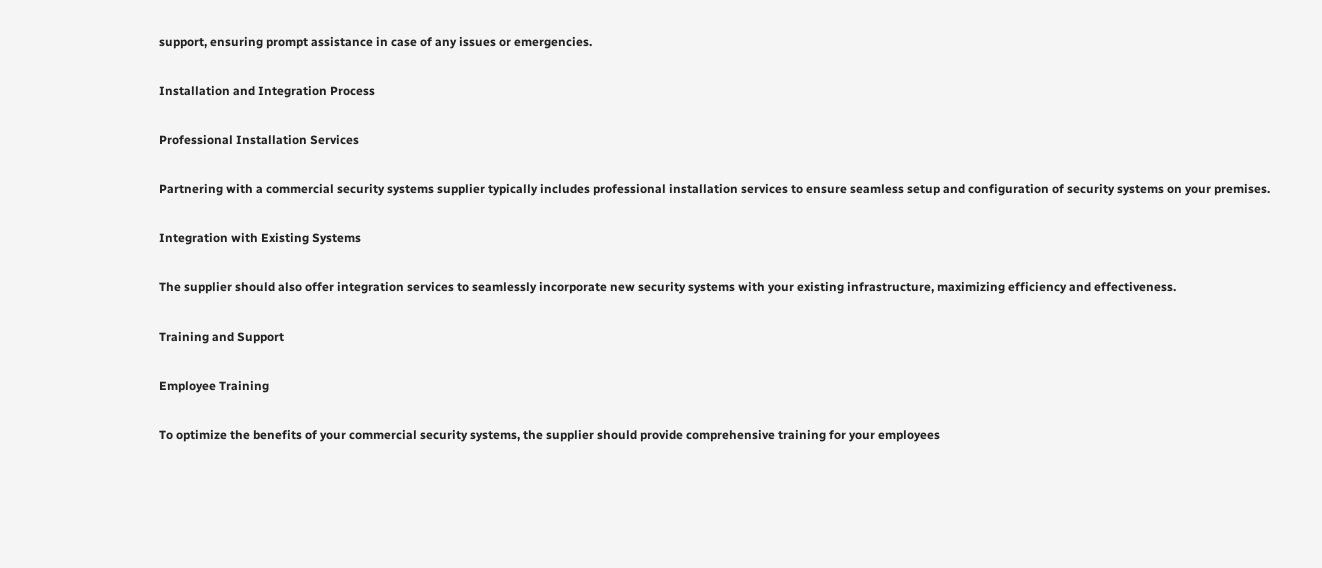support, ensuring prompt assistance in case of any issues or emergencies.

Installation and Integration Process

Professional Installation Services

Partnering with a commercial security systems supplier typically includes professional installation services to ensure seamless setup and configuration of security systems on your premises.

Integration with Existing Systems

The supplier should also offer integration services to seamlessly incorporate new security systems with your existing infrastructure, maximizing efficiency and effectiveness.

Training and Support

Employee Training

To optimize the benefits of your commercial security systems, the supplier should provide comprehensive training for your employees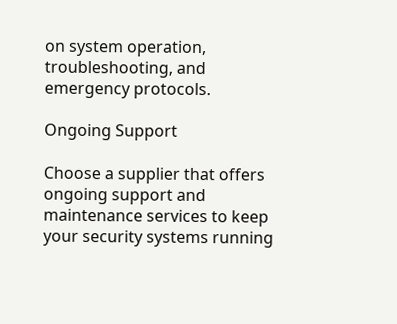on system operation, troubleshooting, and emergency protocols.

Ongoing Support

Choose a supplier that offers ongoing support and maintenance services to keep your security systems running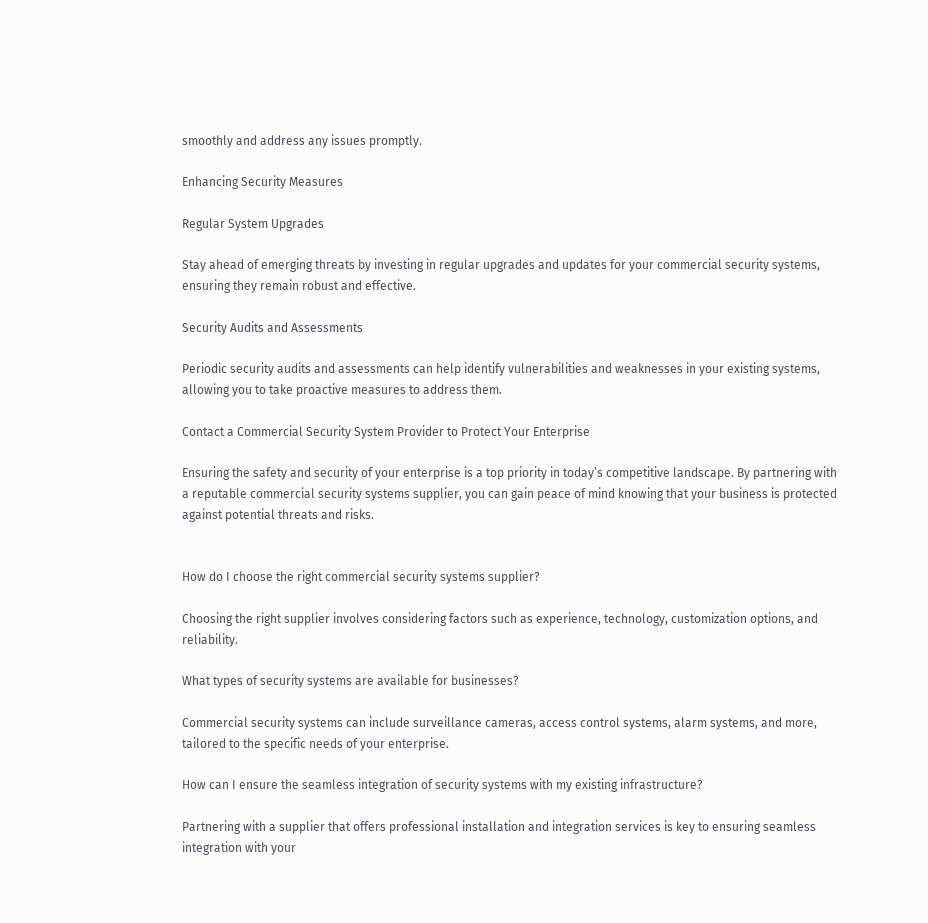smoothly and address any issues promptly.

Enhancing Security Measures

Regular System Upgrades

Stay ahead of emerging threats by investing in regular upgrades and updates for your commercial security systems, ensuring they remain robust and effective.

Security Audits and Assessments

Periodic security audits and assessments can help identify vulnerabilities and weaknesses in your existing systems, allowing you to take proactive measures to address them.

Contact a Commercial Security System Provider to Protect Your Enterprise

Ensuring the safety and security of your enterprise is a top priority in today’s competitive landscape. By partnering with a reputable commercial security systems supplier, you can gain peace of mind knowing that your business is protected against potential threats and risks.


How do I choose the right commercial security systems supplier?

Choosing the right supplier involves considering factors such as experience, technology, customization options, and reliability.

What types of security systems are available for businesses?

Commercial security systems can include surveillance cameras, access control systems, alarm systems, and more, tailored to the specific needs of your enterprise.

How can I ensure the seamless integration of security systems with my existing infrastructure?

Partnering with a supplier that offers professional installation and integration services is key to ensuring seamless integration with your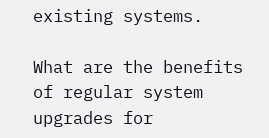existing systems.

What are the benefits of regular system upgrades for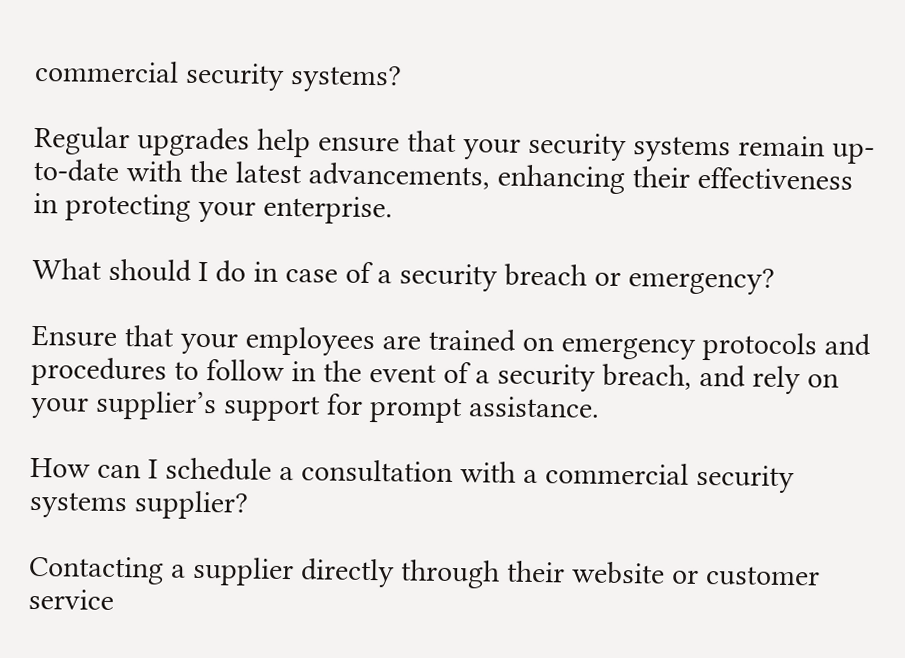commercial security systems?

Regular upgrades help ensure that your security systems remain up-to-date with the latest advancements, enhancing their effectiveness in protecting your enterprise.

What should I do in case of a security breach or emergency?

Ensure that your employees are trained on emergency protocols and procedures to follow in the event of a security breach, and rely on your supplier’s support for prompt assistance.

How can I schedule a consultation with a commercial security systems supplier?

Contacting a supplier directly through their website or customer service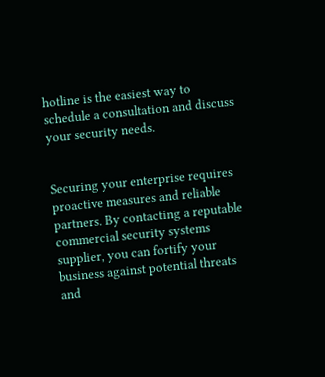hotline is the easiest way to schedule a consultation and discuss your security needs.


Securing your enterprise requires proactive measures and reliable partners. By contacting a reputable commercial security systems supplier, you can fortify your business against potential threats and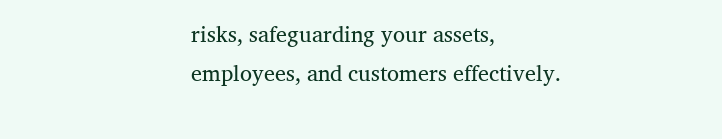risks, safeguarding your assets, employees, and customers effectively.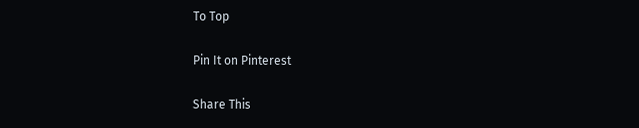To Top

Pin It on Pinterest

Share This